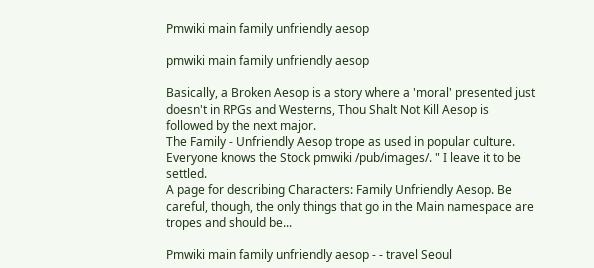Pmwiki main family unfriendly aesop

pmwiki main family unfriendly aesop

Basically, a Broken Aesop is a story where a 'moral' presented just doesn't in RPGs and Westerns, Thou Shalt Not Kill Aesop is followed by the next major.
The Family - Unfriendly Aesop trope as used in popular culture. Everyone knows the Stock pmwiki /pub/images/. " I leave it to be settled.
A page for describing Characters: Family Unfriendly Aesop. Be careful, though, the only things that go in the Main namespace are tropes and should be...

Pmwiki main family unfriendly aesop - - travel Seoul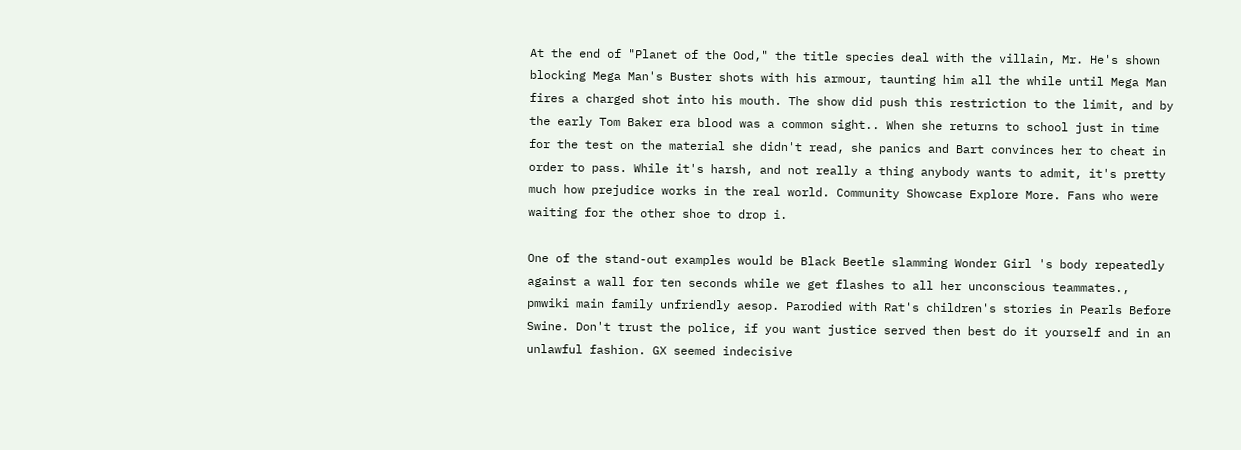At the end of "Planet of the Ood," the title species deal with the villain, Mr. He's shown blocking Mega Man's Buster shots with his armour, taunting him all the while until Mega Man fires a charged shot into his mouth. The show did push this restriction to the limit, and by the early Tom Baker era blood was a common sight.. When she returns to school just in time for the test on the material she didn't read, she panics and Bart convinces her to cheat in order to pass. While it's harsh, and not really a thing anybody wants to admit, it's pretty much how prejudice works in the real world. Community Showcase Explore More. Fans who were waiting for the other shoe to drop i.

One of the stand-out examples would be Black Beetle slamming Wonder Girl 's body repeatedly against a wall for ten seconds while we get flashes to all her unconscious teammates., pmwiki main family unfriendly aesop. Parodied with Rat's children's stories in Pearls Before Swine. Don't trust the police, if you want justice served then best do it yourself and in an unlawful fashion. GX seemed indecisive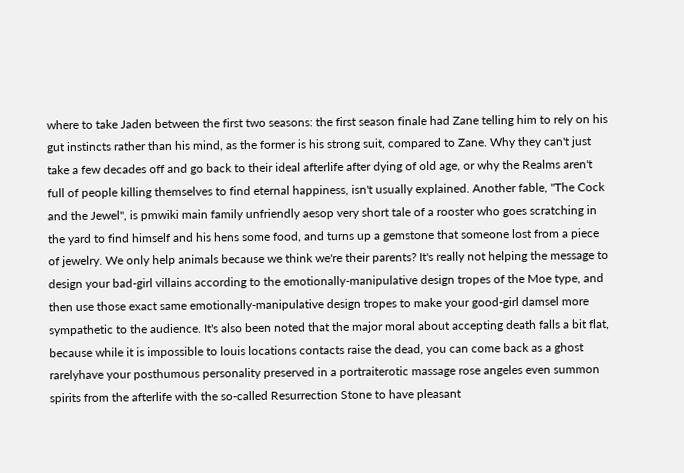where to take Jaden between the first two seasons: the first season finale had Zane telling him to rely on his gut instincts rather than his mind, as the former is his strong suit, compared to Zane. Why they can't just take a few decades off and go back to their ideal afterlife after dying of old age, or why the Realms aren't full of people killing themselves to find eternal happiness, isn't usually explained. Another fable, "The Cock and the Jewel", is pmwiki main family unfriendly aesop very short tale of a rooster who goes scratching in the yard to find himself and his hens some food, and turns up a gemstone that someone lost from a piece of jewelry. We only help animals because we think we're their parents? It's really not helping the message to design your bad-girl villains according to the emotionally-manipulative design tropes of the Moe type, and then use those exact same emotionally-manipulative design tropes to make your good-girl damsel more sympathetic to the audience. It's also been noted that the major moral about accepting death falls a bit flat, because while it is impossible to louis locations contacts raise the dead, you can come back as a ghost rarelyhave your posthumous personality preserved in a portraiterotic massage rose angeles even summon spirits from the afterlife with the so-called Resurrection Stone to have pleasant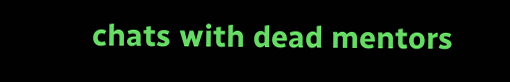chats with dead mentors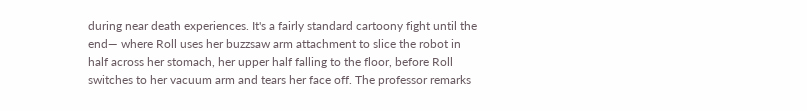during near death experiences. It's a fairly standard cartoony fight until the end— where Roll uses her buzzsaw arm attachment to slice the robot in half across her stomach, her upper half falling to the floor, before Roll switches to her vacuum arm and tears her face off. The professor remarks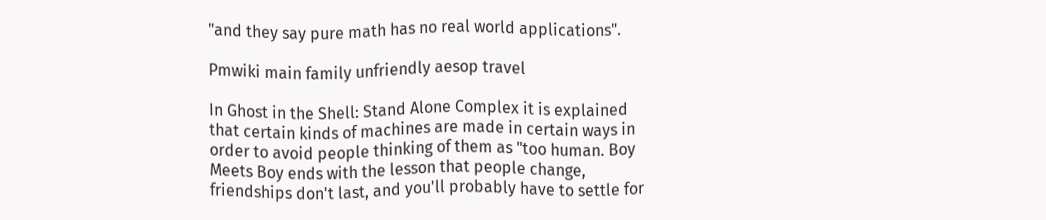"and they say pure math has no real world applications".

Pmwiki main family unfriendly aesop travel

In Ghost in the Shell: Stand Alone Complex it is explained that certain kinds of machines are made in certain ways in order to avoid people thinking of them as "too human. Boy Meets Boy ends with the lesson that people change, friendships don't last, and you'll probably have to settle for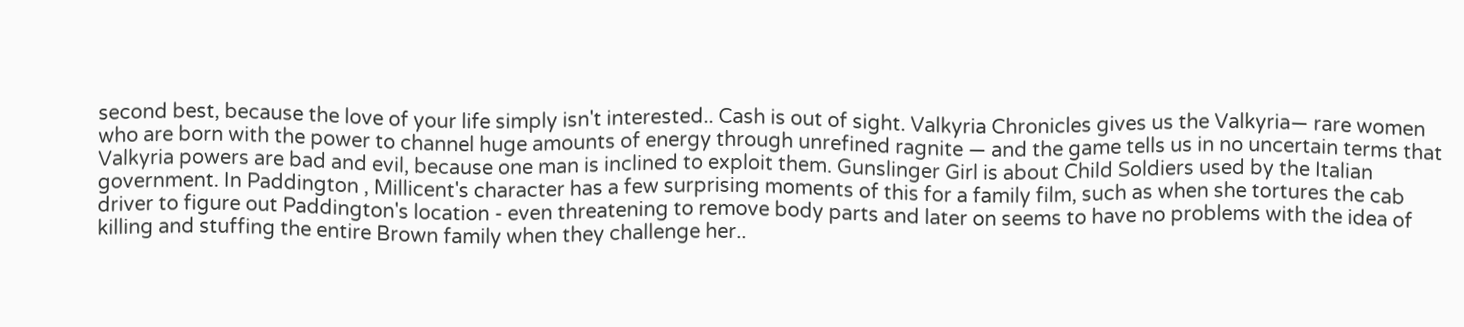second best, because the love of your life simply isn't interested.. Cash is out of sight. Valkyria Chronicles gives us the Valkyria— rare women who are born with the power to channel huge amounts of energy through unrefined ragnite — and the game tells us in no uncertain terms that Valkyria powers are bad and evil, because one man is inclined to exploit them. Gunslinger Girl is about Child Soldiers used by the Italian government. In Paddington , Millicent's character has a few surprising moments of this for a family film, such as when she tortures the cab driver to figure out Paddington's location - even threatening to remove body parts and later on seems to have no problems with the idea of killing and stuffing the entire Brown family when they challenge her..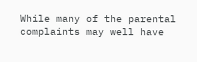While many of the parental complaints may well have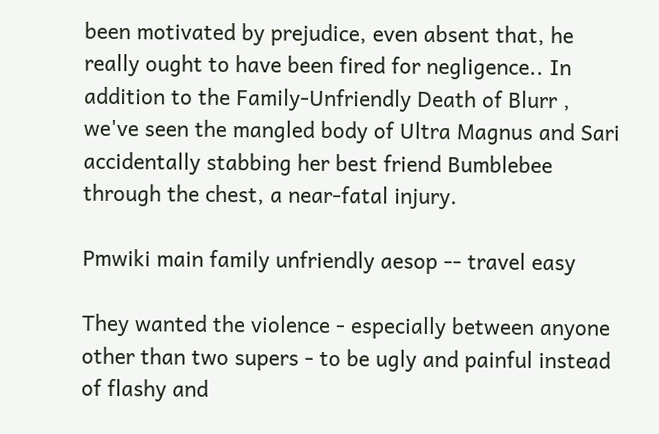been motivated by prejudice, even absent that, he really ought to have been fired for negligence.. In addition to the Family-Unfriendly Death of Blurr , we've seen the mangled body of Ultra Magnus and Sari accidentally stabbing her best friend Bumblebee through the chest, a near-fatal injury.

Pmwiki main family unfriendly aesop -- travel easy

They wanted the violence - especially between anyone other than two supers - to be ugly and painful instead of flashy and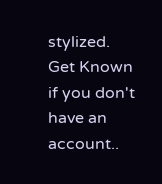stylized. Get Known if you don't have an account..